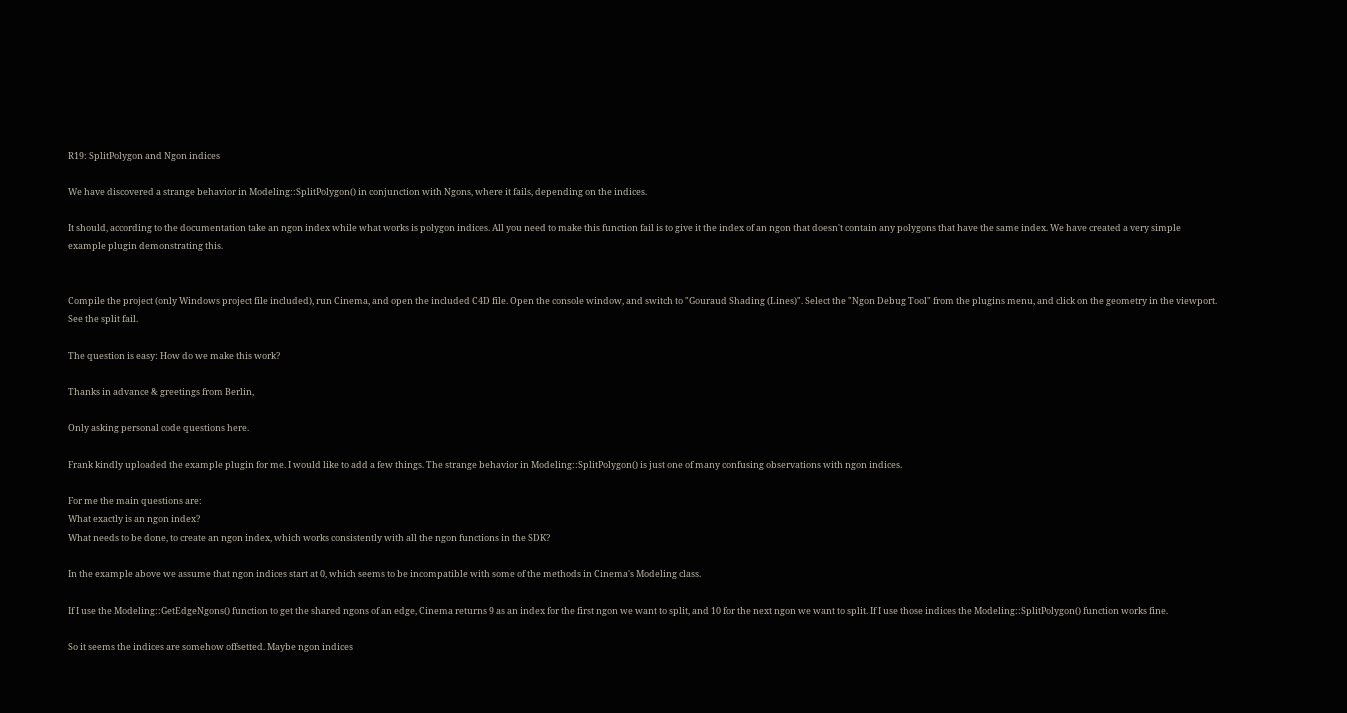R19: SplitPolygon and Ngon indices

We have discovered a strange behavior in Modeling::SplitPolygon() in conjunction with Ngons, where it fails, depending on the indices.

It should, according to the documentation take an ngon index while what works is polygon indices. All you need to make this function fail is to give it the index of an ngon that doesn't contain any polygons that have the same index. We have created a very simple example plugin demonstrating this.


Compile the project (only Windows project file included), run Cinema, and open the included C4D file. Open the console window, and switch to "Gouraud Shading (Lines)". Select the "Ngon Debug Tool" from the plugins menu, and click on the geometry in the viewport. See the split fail.

The question is easy: How do we make this work?

Thanks in advance & greetings from Berlin,

Only asking personal code questions here.

Frank kindly uploaded the example plugin for me. I would like to add a few things. The strange behavior in Modeling::SplitPolygon() is just one of many confusing observations with ngon indices.

For me the main questions are:
What exactly is an ngon index?
What needs to be done, to create an ngon index, which works consistently with all the ngon functions in the SDK?

In the example above we assume that ngon indices start at 0, which seems to be incompatible with some of the methods in Cinema's Modeling class.

If I use the Modeling::GetEdgeNgons() function to get the shared ngons of an edge, Cinema returns 9 as an index for the first ngon we want to split, and 10 for the next ngon we want to split. If I use those indices the Modeling::SplitPolygon() function works fine.

So it seems the indices are somehow offsetted. Maybe ngon indices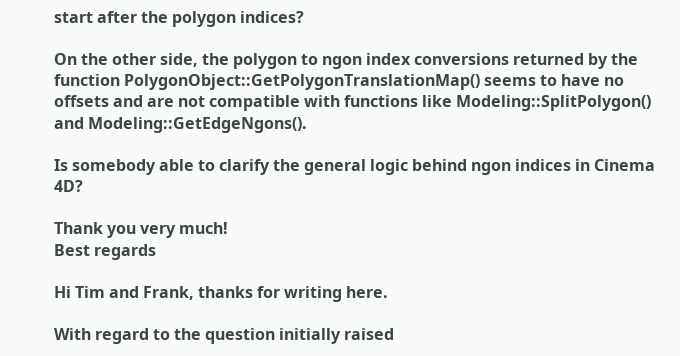start after the polygon indices?

On the other side, the polygon to ngon index conversions returned by the function PolygonObject::GetPolygonTranslationMap() seems to have no offsets and are not compatible with functions like Modeling::SplitPolygon() and Modeling::GetEdgeNgons().

Is somebody able to clarify the general logic behind ngon indices in Cinema 4D?

Thank you very much!
Best regards

Hi Tim and Frank, thanks for writing here.

With regard to the question initially raised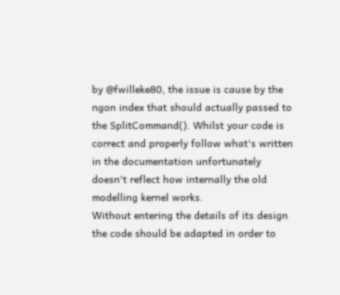by @fwilleke80, the issue is cause by the ngon index that should actually passed to the SplitCommand(). Whilst your code is correct and properly follow what's written in the documentation unfortunately doesn't reflect how internally the old modelling kernel works.
Without entering the details of its design the code should be adapted in order to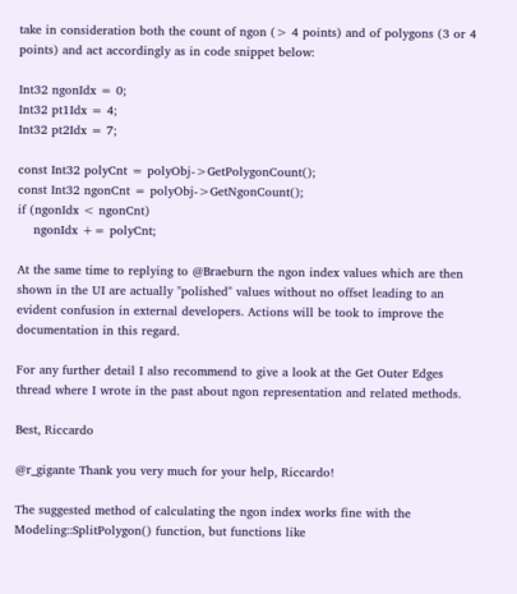take in consideration both the count of ngon (> 4 points) and of polygons (3 or 4 points) and act accordingly as in code snippet below:

Int32 ngonIdx = 0;
Int32 pt1Idx = 4;
Int32 pt2Idx = 7;

const Int32 polyCnt = polyObj->GetPolygonCount();
const Int32 ngonCnt = polyObj->GetNgonCount();
if (ngonIdx < ngonCnt)
    ngonIdx += polyCnt;

At the same time to replying to @Braeburn the ngon index values which are then shown in the UI are actually "polished" values without no offset leading to an evident confusion in external developers. Actions will be took to improve the documentation in this regard.

For any further detail I also recommend to give a look at the Get Outer Edges thread where I wrote in the past about ngon representation and related methods.

Best, Riccardo

@r_gigante Thank you very much for your help, Riccardo!

The suggested method of calculating the ngon index works fine with the Modeling::SplitPolygon() function, but functions like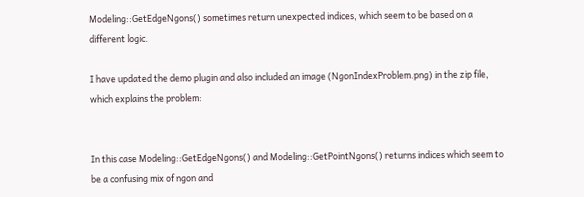Modeling::GetEdgeNgons() sometimes return unexpected indices, which seem to be based on a different logic.

I have updated the demo plugin and also included an image (NgonIndexProblem.png) in the zip file, which explains the problem:


In this case Modeling::GetEdgeNgons() and Modeling::GetPointNgons() returns indices which seem to be a confusing mix of ngon and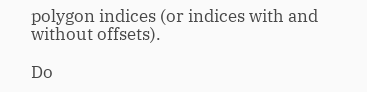polygon indices (or indices with and without offsets).

Do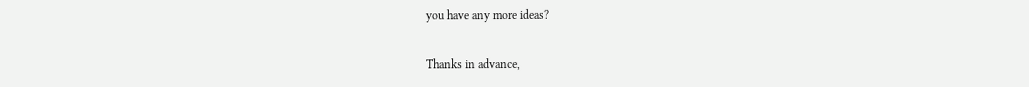you have any more ideas?

Thanks in advance,